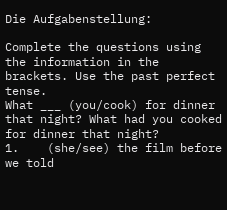Die Aufgabenstellung:

Complete the questions using the information in the brackets. Use the past perfect tense.
What ___ (you/cook) for dinner that night? What had you cooked for dinner that night?
1.    (she/see) the film before we told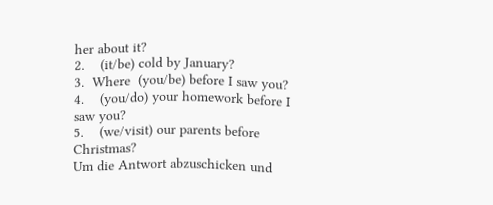her about it?
2.    (it/be) cold by January?
3.  Where  (you/be) before I saw you?
4.    (you/do) your homework before I saw you?
5.    (we/visit) our parents before Christmas?
Um die Antwort abzuschicken und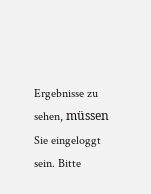Ergebnisse zu sehen, müssen Sie eingeloggt sein. Bitte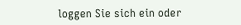loggen Sie sich ein oder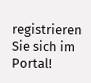registrieren Sie sich im Portal!